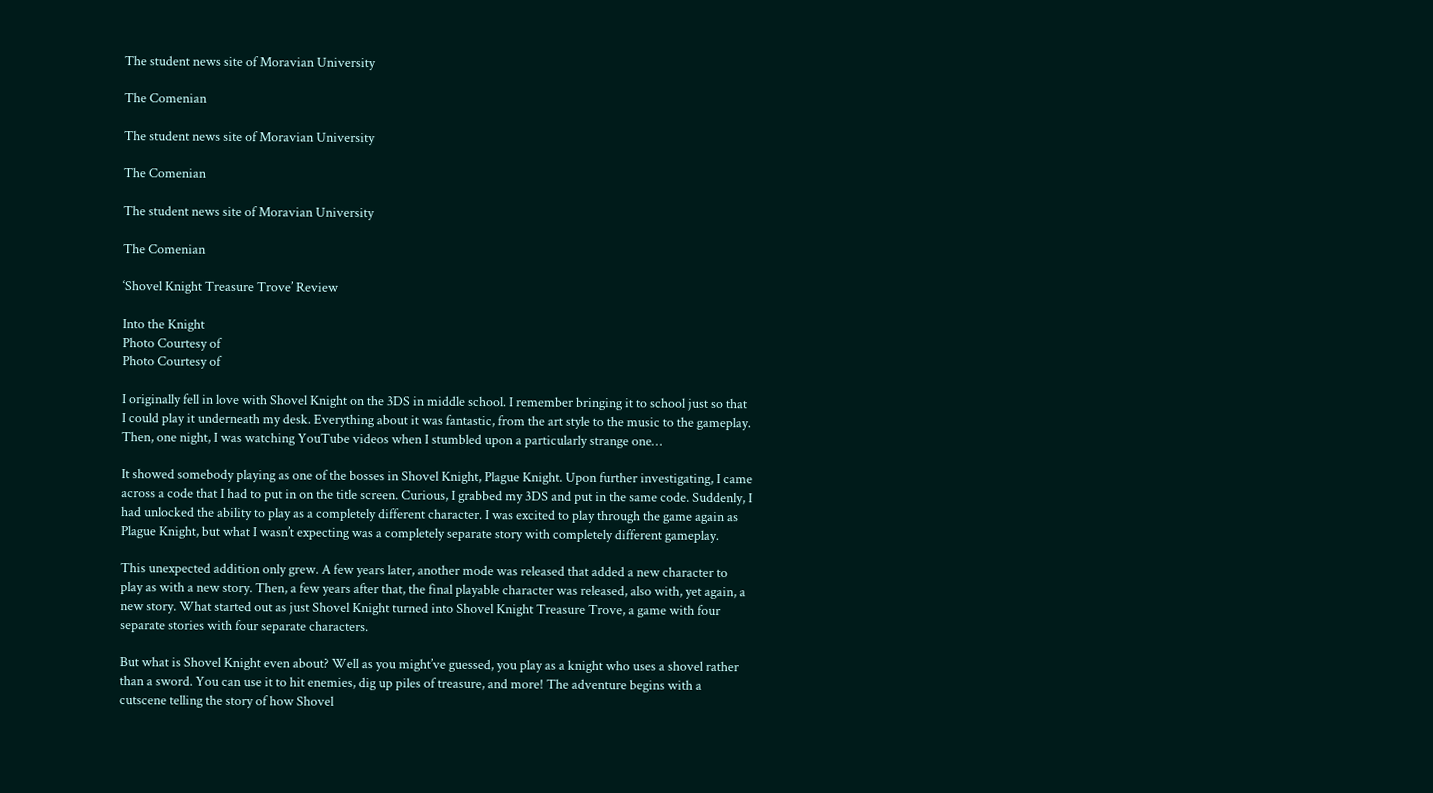The student news site of Moravian University

The Comenian

The student news site of Moravian University

The Comenian

The student news site of Moravian University

The Comenian

‘Shovel Knight Treasure Trove’ Review

Into the Knight
Photo Courtesy of
Photo Courtesy of

I originally fell in love with Shovel Knight on the 3DS in middle school. I remember bringing it to school just so that I could play it underneath my desk. Everything about it was fantastic, from the art style to the music to the gameplay. Then, one night, I was watching YouTube videos when I stumbled upon a particularly strange one…

It showed somebody playing as one of the bosses in Shovel Knight, Plague Knight. Upon further investigating, I came across a code that I had to put in on the title screen. Curious, I grabbed my 3DS and put in the same code. Suddenly, I had unlocked the ability to play as a completely different character. I was excited to play through the game again as Plague Knight, but what I wasn’t expecting was a completely separate story with completely different gameplay.

This unexpected addition only grew. A few years later, another mode was released that added a new character to play as with a new story. Then, a few years after that, the final playable character was released, also with, yet again, a new story. What started out as just Shovel Knight turned into Shovel Knight Treasure Trove, a game with four separate stories with four separate characters.

But what is Shovel Knight even about? Well as you might’ve guessed, you play as a knight who uses a shovel rather than a sword. You can use it to hit enemies, dig up piles of treasure, and more! The adventure begins with a cutscene telling the story of how Shovel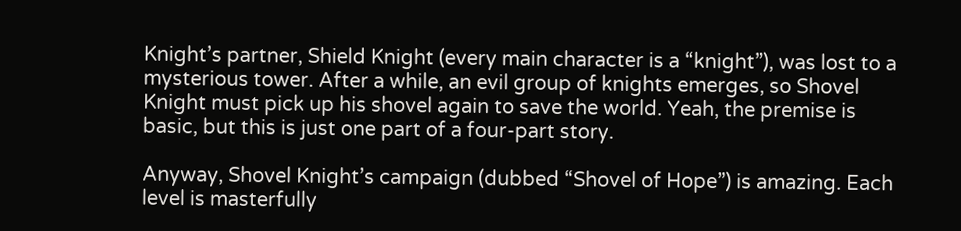Knight’s partner, Shield Knight (every main character is a “knight”), was lost to a mysterious tower. After a while, an evil group of knights emerges, so Shovel Knight must pick up his shovel again to save the world. Yeah, the premise is basic, but this is just one part of a four-part story.

Anyway, Shovel Knight’s campaign (dubbed “Shovel of Hope”) is amazing. Each level is masterfully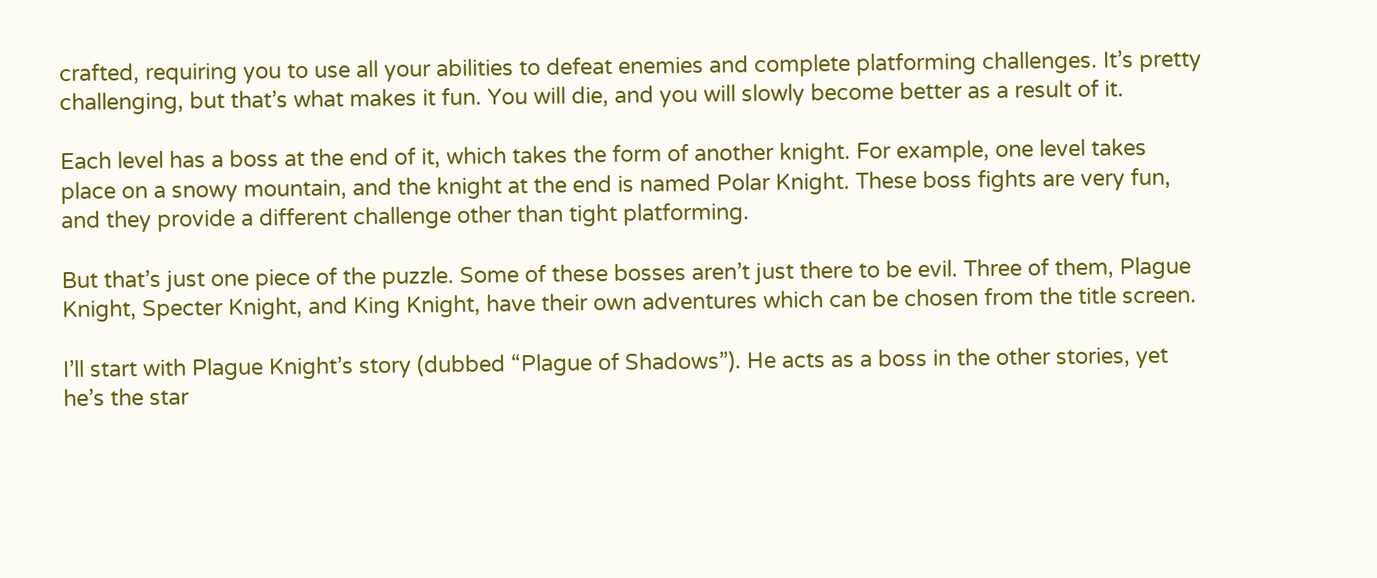crafted, requiring you to use all your abilities to defeat enemies and complete platforming challenges. It’s pretty challenging, but that’s what makes it fun. You will die, and you will slowly become better as a result of it.

Each level has a boss at the end of it, which takes the form of another knight. For example, one level takes place on a snowy mountain, and the knight at the end is named Polar Knight. These boss fights are very fun, and they provide a different challenge other than tight platforming.

But that’s just one piece of the puzzle. Some of these bosses aren’t just there to be evil. Three of them, Plague Knight, Specter Knight, and King Knight, have their own adventures which can be chosen from the title screen.

I’ll start with Plague Knight’s story (dubbed “Plague of Shadows”). He acts as a boss in the other stories, yet he’s the star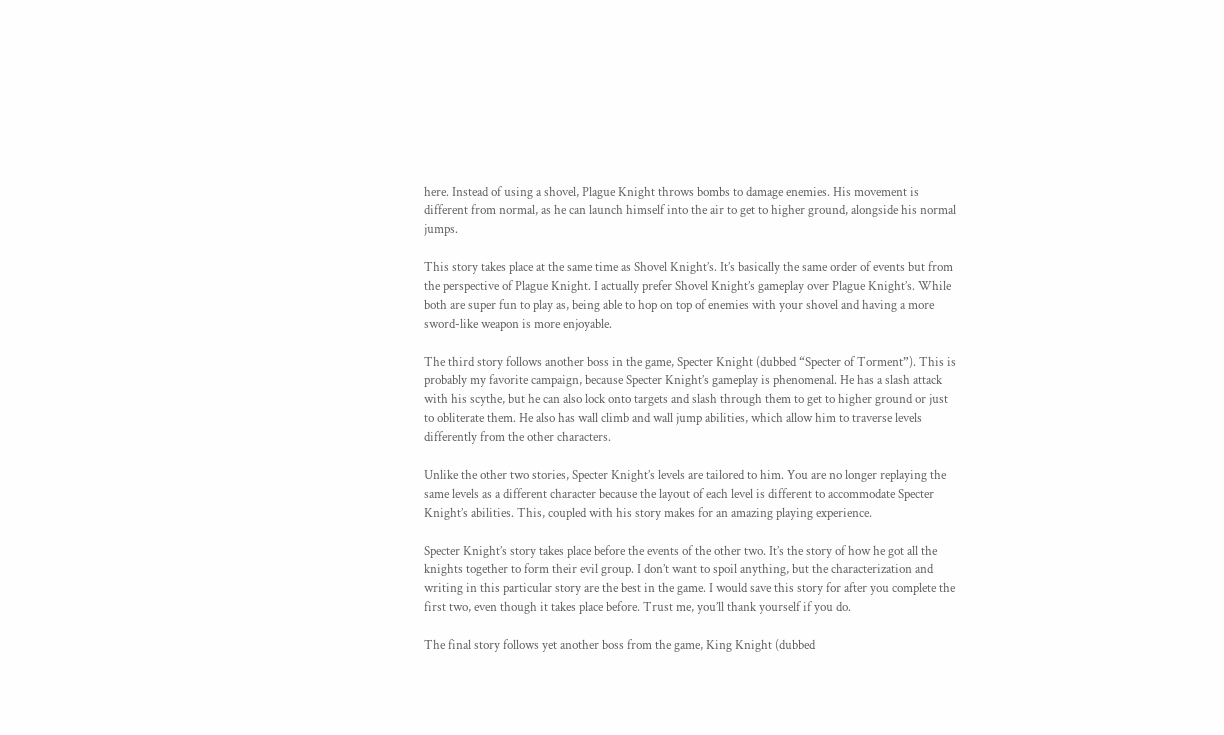here. Instead of using a shovel, Plague Knight throws bombs to damage enemies. His movement is different from normal, as he can launch himself into the air to get to higher ground, alongside his normal jumps.

This story takes place at the same time as Shovel Knight’s. It’s basically the same order of events but from the perspective of Plague Knight. I actually prefer Shovel Knight’s gameplay over Plague Knight’s. While both are super fun to play as, being able to hop on top of enemies with your shovel and having a more sword-like weapon is more enjoyable.

The third story follows another boss in the game, Specter Knight (dubbed “Specter of Torment”). This is probably my favorite campaign, because Specter Knight’s gameplay is phenomenal. He has a slash attack with his scythe, but he can also lock onto targets and slash through them to get to higher ground or just to obliterate them. He also has wall climb and wall jump abilities, which allow him to traverse levels differently from the other characters.

Unlike the other two stories, Specter Knight’s levels are tailored to him. You are no longer replaying the same levels as a different character because the layout of each level is different to accommodate Specter Knight’s abilities. This, coupled with his story makes for an amazing playing experience.

Specter Knight’s story takes place before the events of the other two. It’s the story of how he got all the knights together to form their evil group. I don’t want to spoil anything, but the characterization and writing in this particular story are the best in the game. I would save this story for after you complete the first two, even though it takes place before. Trust me, you’ll thank yourself if you do.

The final story follows yet another boss from the game, King Knight (dubbed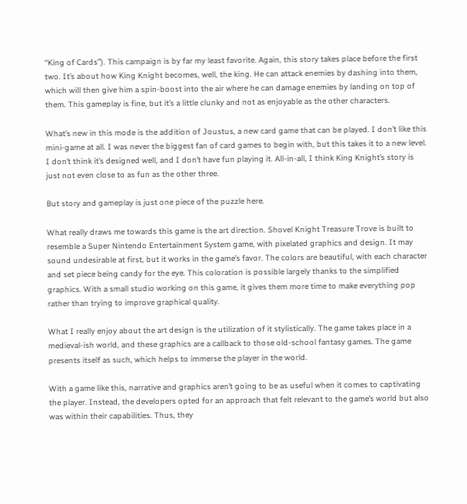“King of Cards”). This campaign is by far my least favorite. Again, this story takes place before the first two. It’s about how King Knight becomes, well, the king. He can attack enemies by dashing into them, which will then give him a spin-boost into the air where he can damage enemies by landing on top of them. This gameplay is fine, but it’s a little clunky and not as enjoyable as the other characters.

What’s new in this mode is the addition of Joustus, a new card game that can be played. I don’t like this mini-game at all. I was never the biggest fan of card games to begin with, but this takes it to a new level. I don’t think it’s designed well, and I don’t have fun playing it. All-in-all, I think King Knight’s story is just not even close to as fun as the other three.

But story and gameplay is just one piece of the puzzle here.

What really draws me towards this game is the art direction. Shovel Knight Treasure Trove is built to resemble a Super Nintendo Entertainment System game, with pixelated graphics and design. It may sound undesirable at first, but it works in the game’s favor. The colors are beautiful, with each character and set piece being candy for the eye. This coloration is possible largely thanks to the simplified graphics. With a small studio working on this game, it gives them more time to make everything pop rather than trying to improve graphical quality.

What I really enjoy about the art design is the utilization of it stylistically. The game takes place in a medieval-ish world, and these graphics are a callback to those old-school fantasy games. The game presents itself as such, which helps to immerse the player in the world.

With a game like this, narrative and graphics aren’t going to be as useful when it comes to captivating the player. Instead, the developers opted for an approach that felt relevant to the game’s world but also was within their capabilities. Thus, they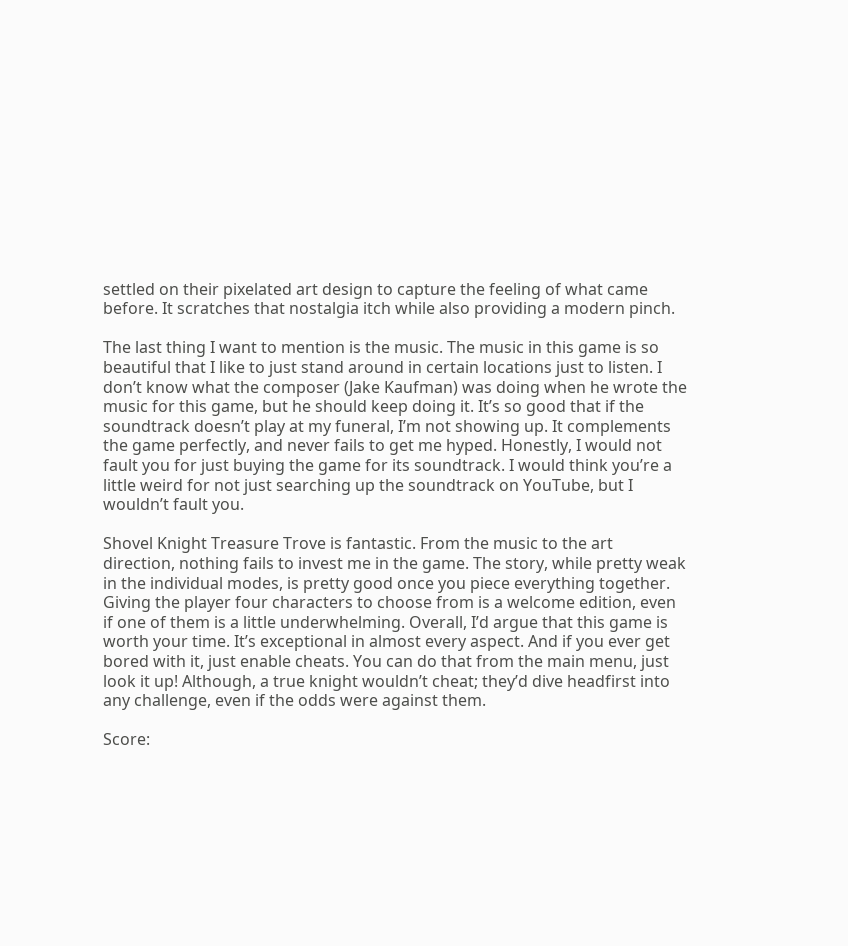settled on their pixelated art design to capture the feeling of what came before. It scratches that nostalgia itch while also providing a modern pinch.

The last thing I want to mention is the music. The music in this game is so beautiful that I like to just stand around in certain locations just to listen. I don’t know what the composer (Jake Kaufman) was doing when he wrote the music for this game, but he should keep doing it. It’s so good that if the soundtrack doesn’t play at my funeral, I’m not showing up. It complements the game perfectly, and never fails to get me hyped. Honestly, I would not fault you for just buying the game for its soundtrack. I would think you’re a little weird for not just searching up the soundtrack on YouTube, but I wouldn’t fault you.

Shovel Knight Treasure Trove is fantastic. From the music to the art direction, nothing fails to invest me in the game. The story, while pretty weak in the individual modes, is pretty good once you piece everything together. Giving the player four characters to choose from is a welcome edition, even if one of them is a little underwhelming. Overall, I’d argue that this game is worth your time. It’s exceptional in almost every aspect. And if you ever get bored with it, just enable cheats. You can do that from the main menu, just look it up! Although, a true knight wouldn’t cheat; they’d dive headfirst into any challenge, even if the odds were against them.

Score: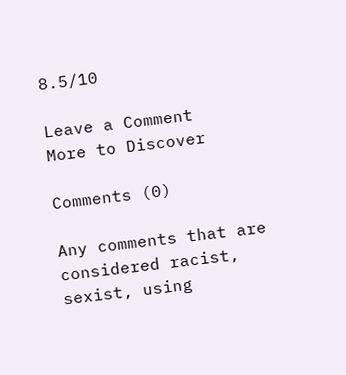8.5/10

Leave a Comment
More to Discover

Comments (0)

Any comments that are considered racist, sexist, using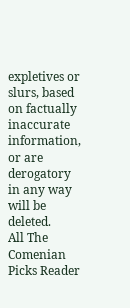expletives or slurs, based on factually inaccurate information, or are derogatory in any way will be deleted.
All The Comenian Picks Reader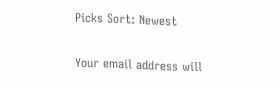Picks Sort: Newest

Your email address will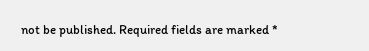not be published. Required fields are marked *